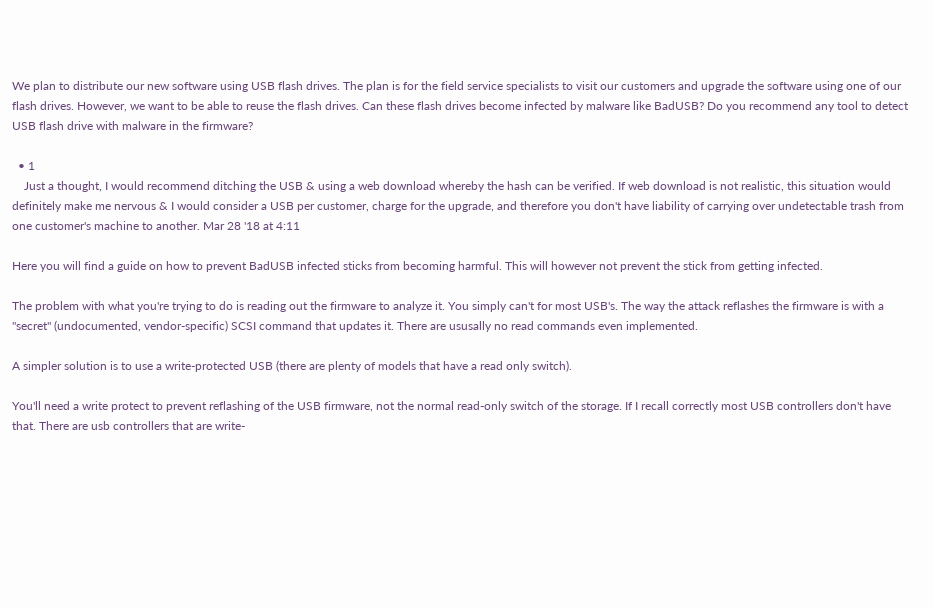We plan to distribute our new software using USB flash drives. The plan is for the field service specialists to visit our customers and upgrade the software using one of our flash drives. However, we want to be able to reuse the flash drives. Can these flash drives become infected by malware like BadUSB? Do you recommend any tool to detect USB flash drive with malware in the firmware?

  • 1
    Just a thought, I would recommend ditching the USB & using a web download whereby the hash can be verified. If web download is not realistic, this situation would definitely make me nervous & I would consider a USB per customer, charge for the upgrade, and therefore you don't have liability of carrying over undetectable trash from one customer's machine to another. Mar 28 '18 at 4:11

Here you will find a guide on how to prevent BadUSB infected sticks from becoming harmful. This will however not prevent the stick from getting infected.

The problem with what you're trying to do is reading out the firmware to analyze it. You simply can't for most USB's. The way the attack reflashes the firmware is with a "secret" (undocumented, vendor-specific) SCSI command that updates it. There are ususally no read commands even implemented.

A simpler solution is to use a write-protected USB (there are plenty of models that have a read only switch).

You'll need a write protect to prevent reflashing of the USB firmware, not the normal read-only switch of the storage. If I recall correctly most USB controllers don't have that. There are usb controllers that are write-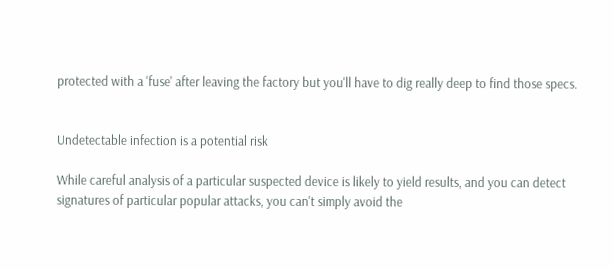protected with a 'fuse' after leaving the factory but you'll have to dig really deep to find those specs.


Undetectable infection is a potential risk

While careful analysis of a particular suspected device is likely to yield results, and you can detect signatures of particular popular attacks, you can't simply avoid the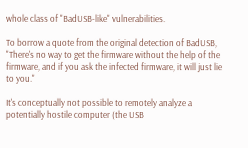whole class of "BadUSB-like" vulnerabilities.

To borrow a quote from the original detection of BadUSB, "There's no way to get the firmware without the help of the firmware, and if you ask the infected firmware, it will just lie to you."

It's conceptually not possible to remotely analyze a potentially hostile computer (the USB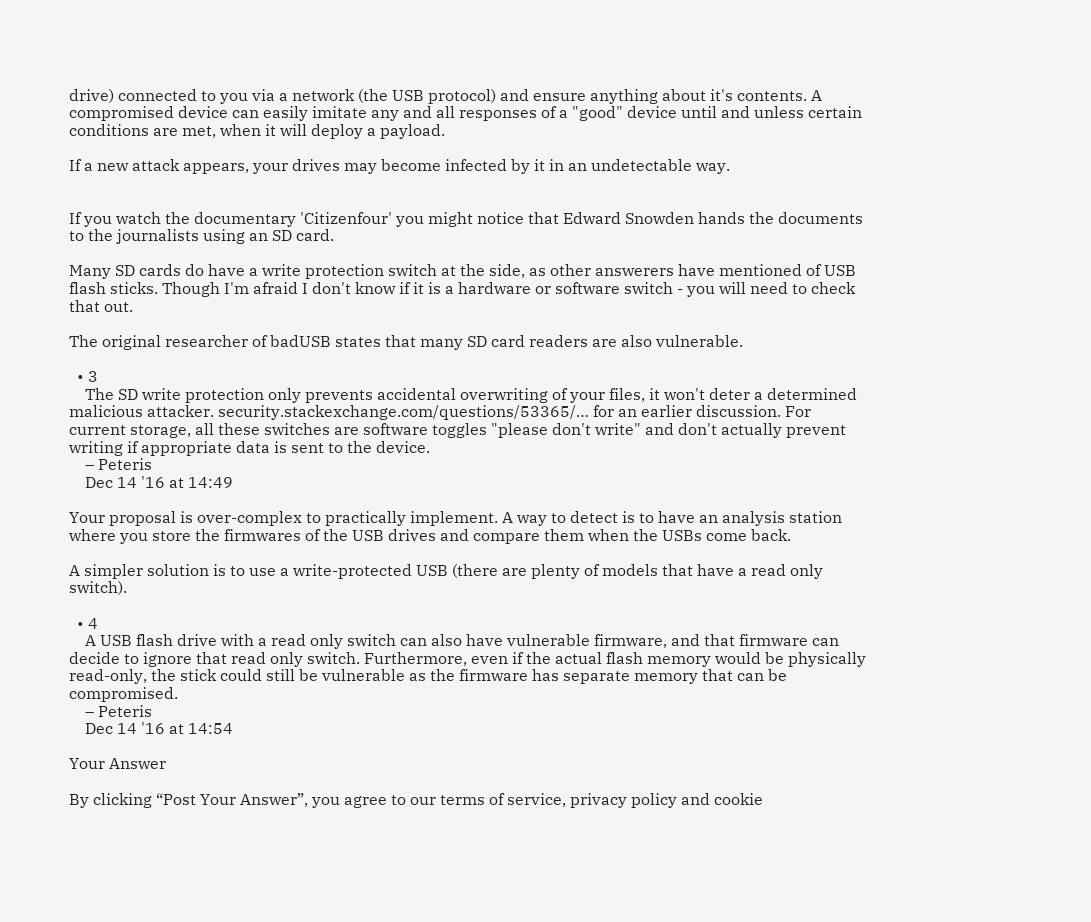drive) connected to you via a network (the USB protocol) and ensure anything about it's contents. A compromised device can easily imitate any and all responses of a "good" device until and unless certain conditions are met, when it will deploy a payload.

If a new attack appears, your drives may become infected by it in an undetectable way.


If you watch the documentary 'Citizenfour' you might notice that Edward Snowden hands the documents to the journalists using an SD card.

Many SD cards do have a write protection switch at the side, as other answerers have mentioned of USB flash sticks. Though I'm afraid I don't know if it is a hardware or software switch - you will need to check that out.

The original researcher of badUSB states that many SD card readers are also vulnerable.

  • 3
    The SD write protection only prevents accidental overwriting of your files, it won't deter a determined malicious attacker. security.stackexchange.com/questions/53365/… for an earlier discussion. For current storage, all these switches are software toggles "please don't write" and don't actually prevent writing if appropriate data is sent to the device.
    – Peteris
    Dec 14 '16 at 14:49

Your proposal is over-complex to practically implement. A way to detect is to have an analysis station where you store the firmwares of the USB drives and compare them when the USBs come back.

A simpler solution is to use a write-protected USB (there are plenty of models that have a read only switch).

  • 4
    A USB flash drive with a read only switch can also have vulnerable firmware, and that firmware can decide to ignore that read only switch. Furthermore, even if the actual flash memory would be physically read-only, the stick could still be vulnerable as the firmware has separate memory that can be compromised.
    – Peteris
    Dec 14 '16 at 14:54

Your Answer

By clicking “Post Your Answer”, you agree to our terms of service, privacy policy and cookie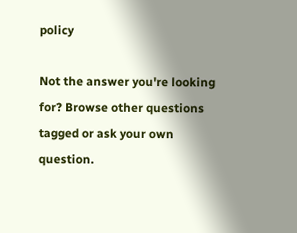policy

Not the answer you're looking for? Browse other questions tagged or ask your own question.